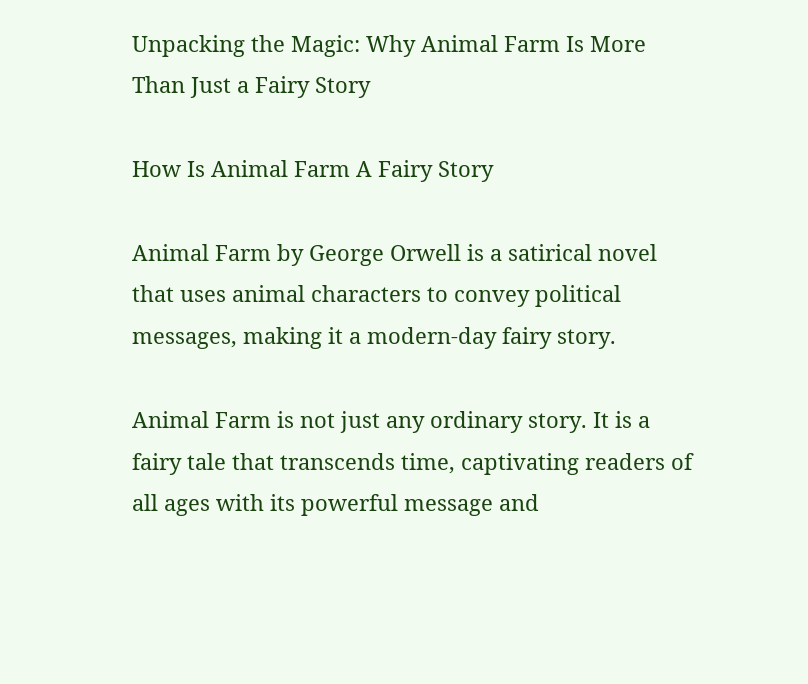Unpacking the Magic: Why Animal Farm Is More Than Just a Fairy Story

How Is Animal Farm A Fairy Story

Animal Farm by George Orwell is a satirical novel that uses animal characters to convey political messages, making it a modern-day fairy story.

Animal Farm is not just any ordinary story. It is a fairy tale that transcends time, captivating readers of all ages with its powerful message and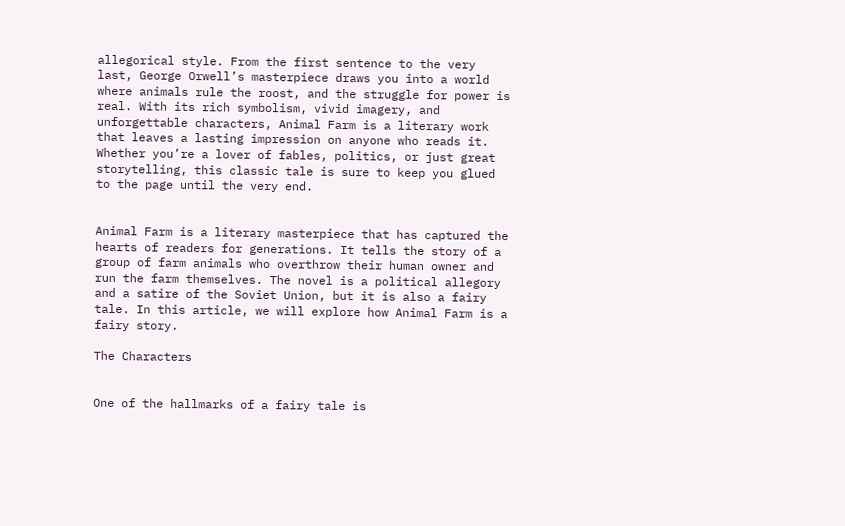allegorical style. From the first sentence to the very last, George Orwell’s masterpiece draws you into a world where animals rule the roost, and the struggle for power is real. With its rich symbolism, vivid imagery, and unforgettable characters, Animal Farm is a literary work that leaves a lasting impression on anyone who reads it. Whether you’re a lover of fables, politics, or just great storytelling, this classic tale is sure to keep you glued to the page until the very end.


Animal Farm is a literary masterpiece that has captured the hearts of readers for generations. It tells the story of a group of farm animals who overthrow their human owner and run the farm themselves. The novel is a political allegory and a satire of the Soviet Union, but it is also a fairy tale. In this article, we will explore how Animal Farm is a fairy story.

The Characters


One of the hallmarks of a fairy tale is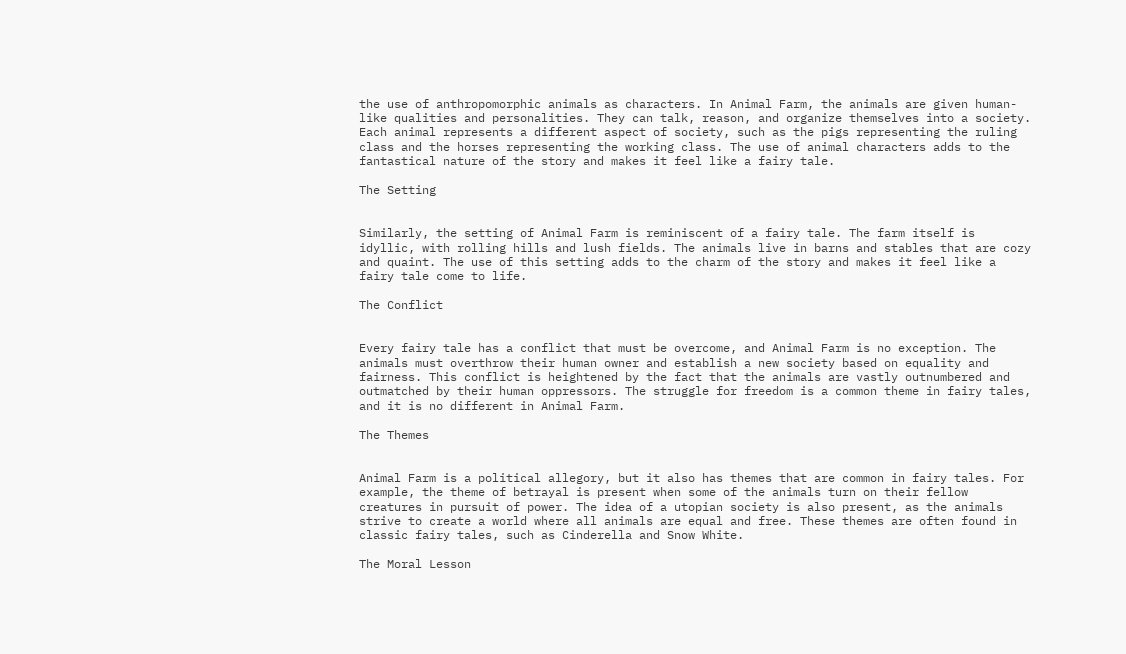the use of anthropomorphic animals as characters. In Animal Farm, the animals are given human-like qualities and personalities. They can talk, reason, and organize themselves into a society. Each animal represents a different aspect of society, such as the pigs representing the ruling class and the horses representing the working class. The use of animal characters adds to the fantastical nature of the story and makes it feel like a fairy tale.

The Setting


Similarly, the setting of Animal Farm is reminiscent of a fairy tale. The farm itself is idyllic, with rolling hills and lush fields. The animals live in barns and stables that are cozy and quaint. The use of this setting adds to the charm of the story and makes it feel like a fairy tale come to life.

The Conflict


Every fairy tale has a conflict that must be overcome, and Animal Farm is no exception. The animals must overthrow their human owner and establish a new society based on equality and fairness. This conflict is heightened by the fact that the animals are vastly outnumbered and outmatched by their human oppressors. The struggle for freedom is a common theme in fairy tales, and it is no different in Animal Farm.

The Themes


Animal Farm is a political allegory, but it also has themes that are common in fairy tales. For example, the theme of betrayal is present when some of the animals turn on their fellow creatures in pursuit of power. The idea of a utopian society is also present, as the animals strive to create a world where all animals are equal and free. These themes are often found in classic fairy tales, such as Cinderella and Snow White.

The Moral Lesson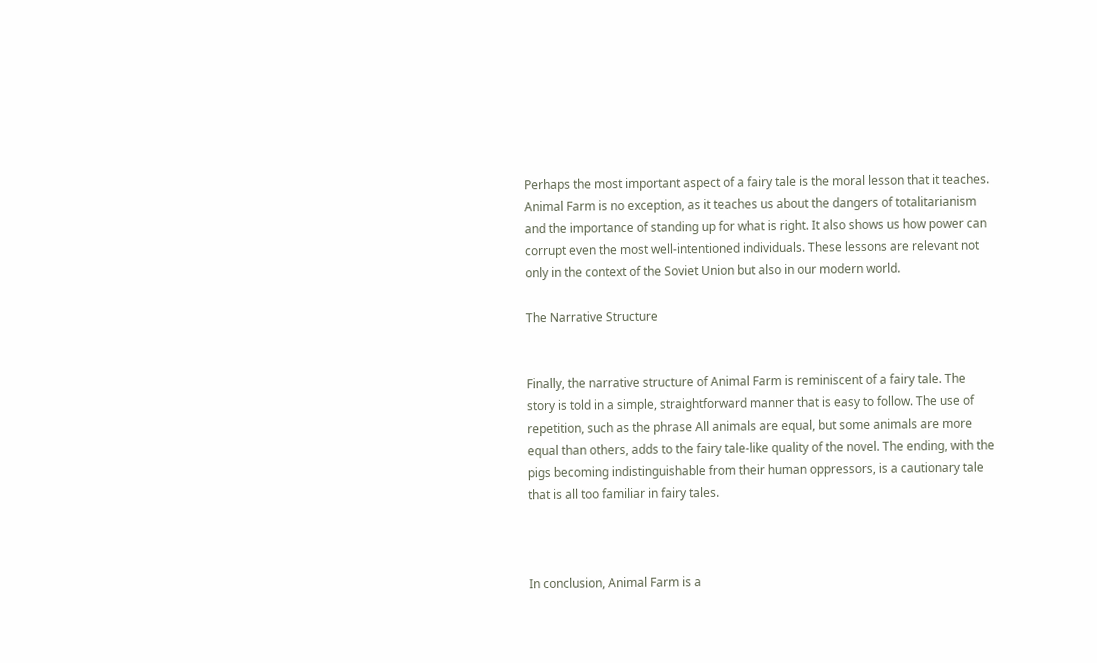Perhaps the most important aspect of a fairy tale is the moral lesson that it teaches. Animal Farm is no exception, as it teaches us about the dangers of totalitarianism and the importance of standing up for what is right. It also shows us how power can corrupt even the most well-intentioned individuals. These lessons are relevant not only in the context of the Soviet Union but also in our modern world.

The Narrative Structure


Finally, the narrative structure of Animal Farm is reminiscent of a fairy tale. The story is told in a simple, straightforward manner that is easy to follow. The use of repetition, such as the phrase All animals are equal, but some animals are more equal than others, adds to the fairy tale-like quality of the novel. The ending, with the pigs becoming indistinguishable from their human oppressors, is a cautionary tale that is all too familiar in fairy tales.



In conclusion, Animal Farm is a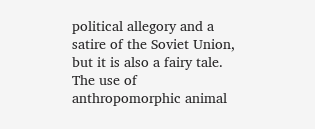political allegory and a satire of the Soviet Union, but it is also a fairy tale. The use of anthropomorphic animal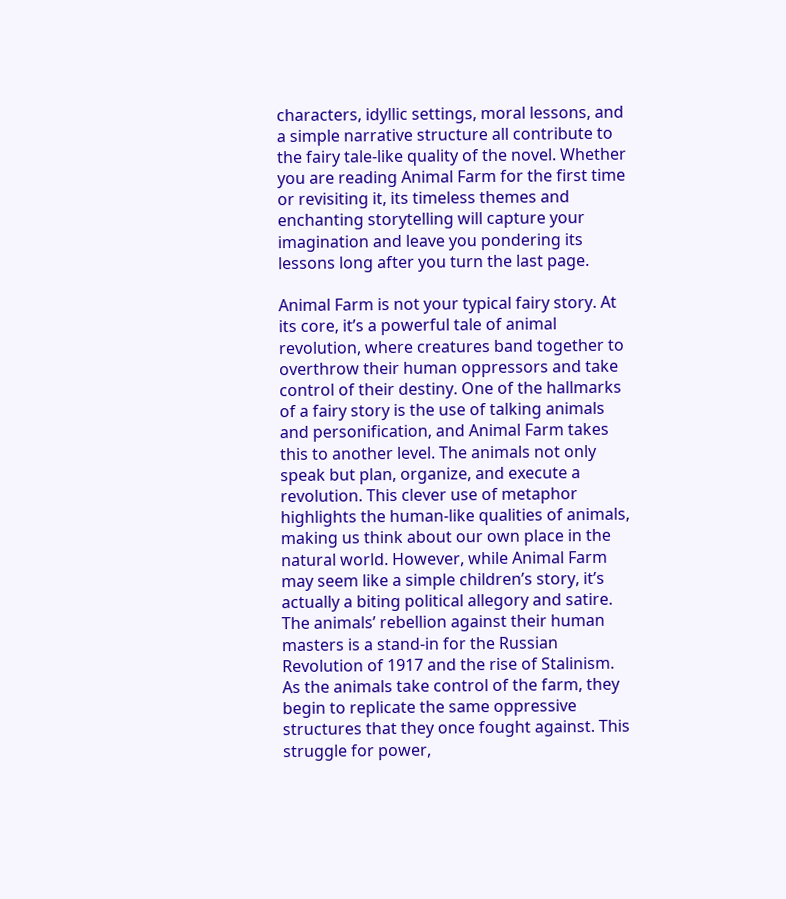characters, idyllic settings, moral lessons, and a simple narrative structure all contribute to the fairy tale-like quality of the novel. Whether you are reading Animal Farm for the first time or revisiting it, its timeless themes and enchanting storytelling will capture your imagination and leave you pondering its lessons long after you turn the last page.

Animal Farm is not your typical fairy story. At its core, it’s a powerful tale of animal revolution, where creatures band together to overthrow their human oppressors and take control of their destiny. One of the hallmarks of a fairy story is the use of talking animals and personification, and Animal Farm takes this to another level. The animals not only speak but plan, organize, and execute a revolution. This clever use of metaphor highlights the human-like qualities of animals, making us think about our own place in the natural world. However, while Animal Farm may seem like a simple children’s story, it’s actually a biting political allegory and satire. The animals’ rebellion against their human masters is a stand-in for the Russian Revolution of 1917 and the rise of Stalinism. As the animals take control of the farm, they begin to replicate the same oppressive structures that they once fought against. This struggle for power,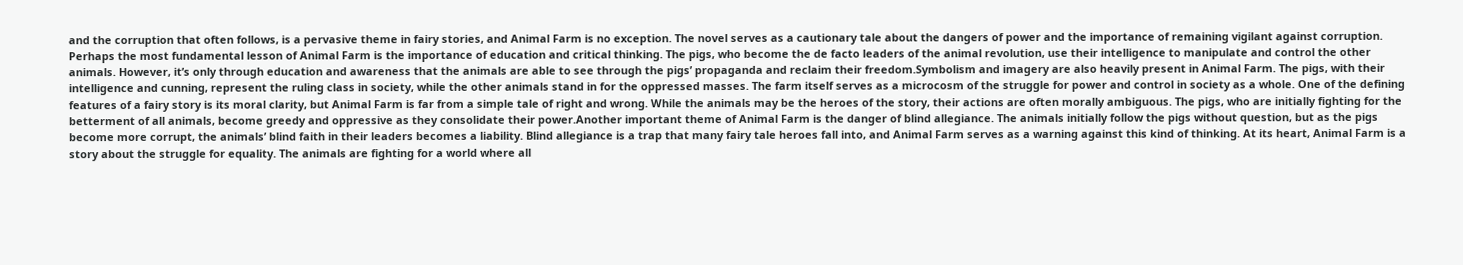and the corruption that often follows, is a pervasive theme in fairy stories, and Animal Farm is no exception. The novel serves as a cautionary tale about the dangers of power and the importance of remaining vigilant against corruption. Perhaps the most fundamental lesson of Animal Farm is the importance of education and critical thinking. The pigs, who become the de facto leaders of the animal revolution, use their intelligence to manipulate and control the other animals. However, it’s only through education and awareness that the animals are able to see through the pigs’ propaganda and reclaim their freedom.Symbolism and imagery are also heavily present in Animal Farm. The pigs, with their intelligence and cunning, represent the ruling class in society, while the other animals stand in for the oppressed masses. The farm itself serves as a microcosm of the struggle for power and control in society as a whole. One of the defining features of a fairy story is its moral clarity, but Animal Farm is far from a simple tale of right and wrong. While the animals may be the heroes of the story, their actions are often morally ambiguous. The pigs, who are initially fighting for the betterment of all animals, become greedy and oppressive as they consolidate their power.Another important theme of Animal Farm is the danger of blind allegiance. The animals initially follow the pigs without question, but as the pigs become more corrupt, the animals’ blind faith in their leaders becomes a liability. Blind allegiance is a trap that many fairy tale heroes fall into, and Animal Farm serves as a warning against this kind of thinking. At its heart, Animal Farm is a story about the struggle for equality. The animals are fighting for a world where all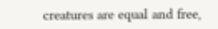creatures are equal and free,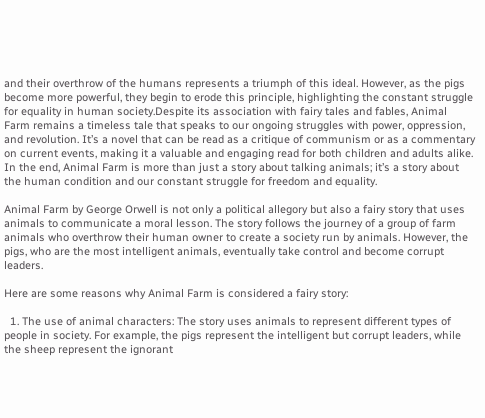and their overthrow of the humans represents a triumph of this ideal. However, as the pigs become more powerful, they begin to erode this principle, highlighting the constant struggle for equality in human society.Despite its association with fairy tales and fables, Animal Farm remains a timeless tale that speaks to our ongoing struggles with power, oppression, and revolution. It’s a novel that can be read as a critique of communism or as a commentary on current events, making it a valuable and engaging read for both children and adults alike. In the end, Animal Farm is more than just a story about talking animals; it’s a story about the human condition and our constant struggle for freedom and equality.

Animal Farm by George Orwell is not only a political allegory but also a fairy story that uses animals to communicate a moral lesson. The story follows the journey of a group of farm animals who overthrow their human owner to create a society run by animals. However, the pigs, who are the most intelligent animals, eventually take control and become corrupt leaders.

Here are some reasons why Animal Farm is considered a fairy story:

  1. The use of animal characters: The story uses animals to represent different types of people in society. For example, the pigs represent the intelligent but corrupt leaders, while the sheep represent the ignorant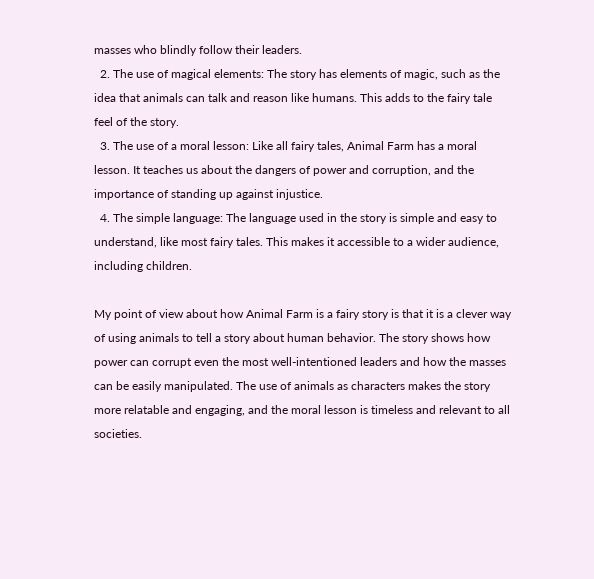masses who blindly follow their leaders.
  2. The use of magical elements: The story has elements of magic, such as the idea that animals can talk and reason like humans. This adds to the fairy tale feel of the story.
  3. The use of a moral lesson: Like all fairy tales, Animal Farm has a moral lesson. It teaches us about the dangers of power and corruption, and the importance of standing up against injustice.
  4. The simple language: The language used in the story is simple and easy to understand, like most fairy tales. This makes it accessible to a wider audience, including children.

My point of view about how Animal Farm is a fairy story is that it is a clever way of using animals to tell a story about human behavior. The story shows how power can corrupt even the most well-intentioned leaders and how the masses can be easily manipulated. The use of animals as characters makes the story more relatable and engaging, and the moral lesson is timeless and relevant to all societies.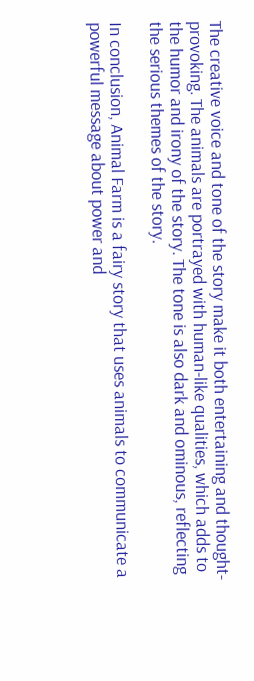The creative voice and tone of the story make it both entertaining and thought-provoking. The animals are portrayed with human-like qualities, which adds to the humor and irony of the story. The tone is also dark and ominous, reflecting the serious themes of the story.

In conclusion, Animal Farm is a fairy story that uses animals to communicate a powerful message about power and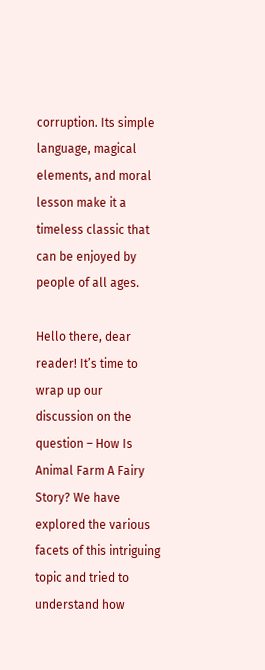corruption. Its simple language, magical elements, and moral lesson make it a timeless classic that can be enjoyed by people of all ages.

Hello there, dear reader! It’s time to wrap up our discussion on the question – How Is Animal Farm A Fairy Story? We have explored the various facets of this intriguing topic and tried to understand how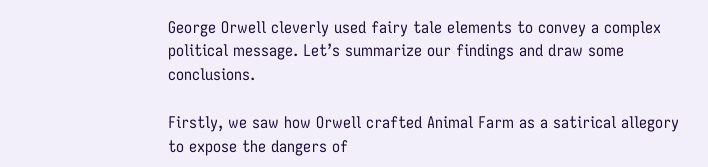George Orwell cleverly used fairy tale elements to convey a complex political message. Let’s summarize our findings and draw some conclusions.

Firstly, we saw how Orwell crafted Animal Farm as a satirical allegory to expose the dangers of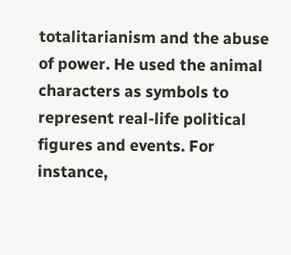totalitarianism and the abuse of power. He used the animal characters as symbols to represent real-life political figures and events. For instance,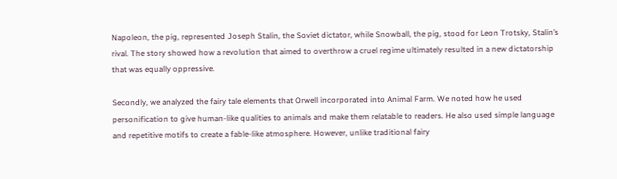Napoleon, the pig, represented Joseph Stalin, the Soviet dictator, while Snowball, the pig, stood for Leon Trotsky, Stalin’s rival. The story showed how a revolution that aimed to overthrow a cruel regime ultimately resulted in a new dictatorship that was equally oppressive.

Secondly, we analyzed the fairy tale elements that Orwell incorporated into Animal Farm. We noted how he used personification to give human-like qualities to animals and make them relatable to readers. He also used simple language and repetitive motifs to create a fable-like atmosphere. However, unlike traditional fairy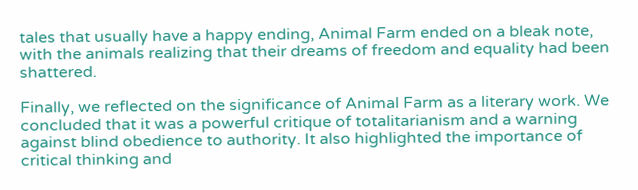tales that usually have a happy ending, Animal Farm ended on a bleak note, with the animals realizing that their dreams of freedom and equality had been shattered.

Finally, we reflected on the significance of Animal Farm as a literary work. We concluded that it was a powerful critique of totalitarianism and a warning against blind obedience to authority. It also highlighted the importance of critical thinking and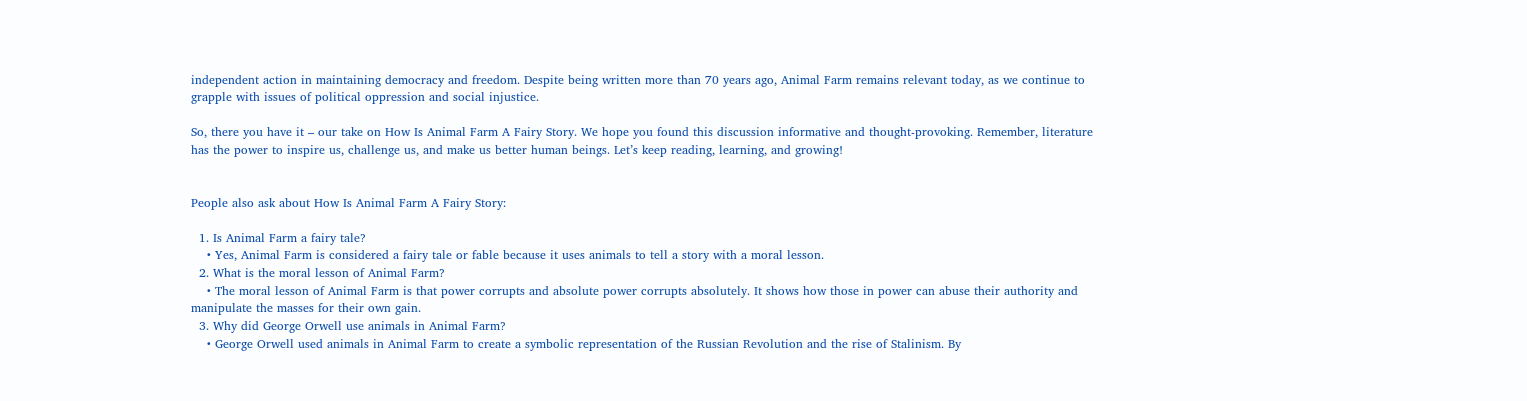independent action in maintaining democracy and freedom. Despite being written more than 70 years ago, Animal Farm remains relevant today, as we continue to grapple with issues of political oppression and social injustice.

So, there you have it – our take on How Is Animal Farm A Fairy Story. We hope you found this discussion informative and thought-provoking. Remember, literature has the power to inspire us, challenge us, and make us better human beings. Let’s keep reading, learning, and growing!


People also ask about How Is Animal Farm A Fairy Story:

  1. Is Animal Farm a fairy tale?
    • Yes, Animal Farm is considered a fairy tale or fable because it uses animals to tell a story with a moral lesson.
  2. What is the moral lesson of Animal Farm?
    • The moral lesson of Animal Farm is that power corrupts and absolute power corrupts absolutely. It shows how those in power can abuse their authority and manipulate the masses for their own gain.
  3. Why did George Orwell use animals in Animal Farm?
    • George Orwell used animals in Animal Farm to create a symbolic representation of the Russian Revolution and the rise of Stalinism. By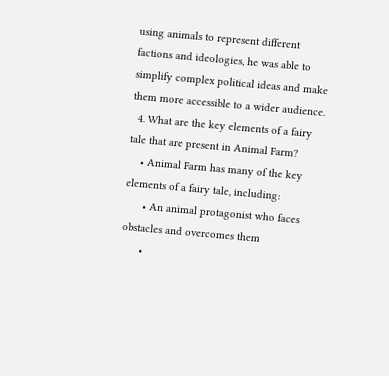using animals to represent different factions and ideologies, he was able to simplify complex political ideas and make them more accessible to a wider audience.
  4. What are the key elements of a fairy tale that are present in Animal Farm?
    • Animal Farm has many of the key elements of a fairy tale, including:
      • An animal protagonist who faces obstacles and overcomes them
      •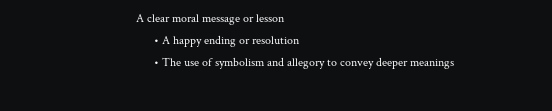A clear moral message or lesson
      • A happy ending or resolution
      • The use of symbolism and allegory to convey deeper meanings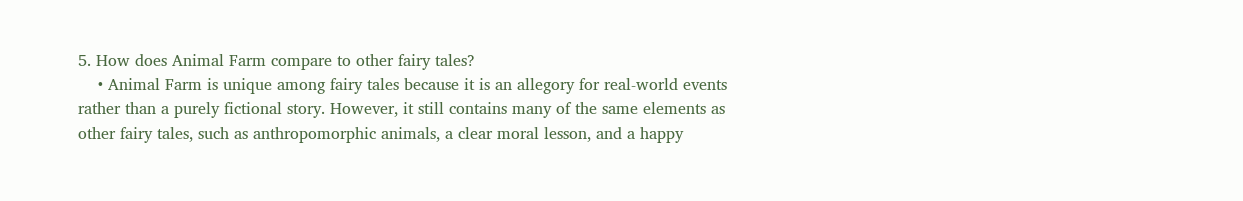5. How does Animal Farm compare to other fairy tales?
    • Animal Farm is unique among fairy tales because it is an allegory for real-world events rather than a purely fictional story. However, it still contains many of the same elements as other fairy tales, such as anthropomorphic animals, a clear moral lesson, and a happy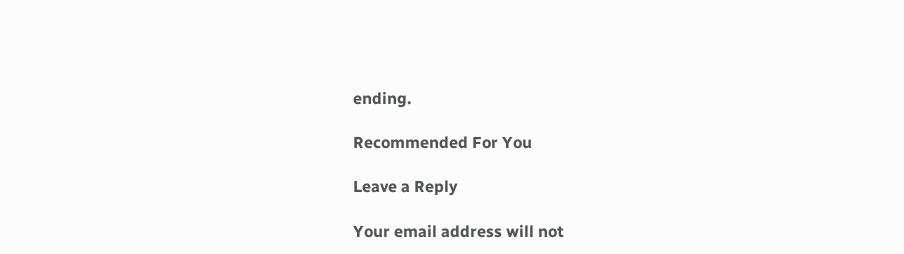ending.

Recommended For You

Leave a Reply

Your email address will not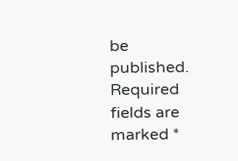be published. Required fields are marked *